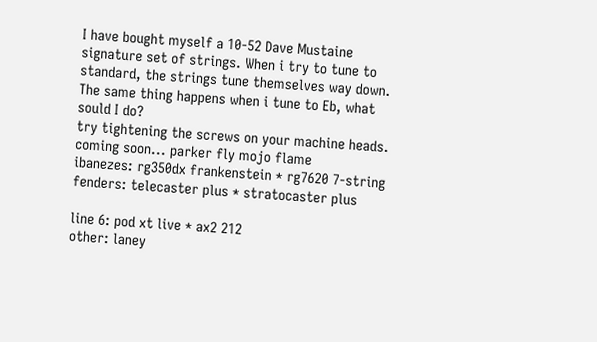I have bought myself a 10-52 Dave Mustaine signature set of strings. When i try to tune to standard, the strings tune themselves way down. The same thing happens when i tune to Eb, what sould I do?
try tightening the screws on your machine heads.
coming soon... parker fly mojo flame
ibanezes: rg350dx frankenstein * rg7620 7-string
fenders: telecaster plus * stratocaster plus

line 6: pod xt live * ax2 212
other: laney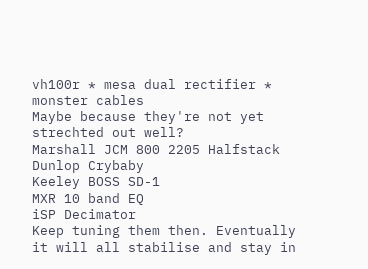vh100r * mesa dual rectifier * monster cables
Maybe because they're not yet strechted out well?
Marshall JCM 800 2205 Halfstack
Dunlop Crybaby
Keeley BOSS SD-1
MXR 10 band EQ
iSP Decimator
Keep tuning them then. Eventually it will all stabilise and stay in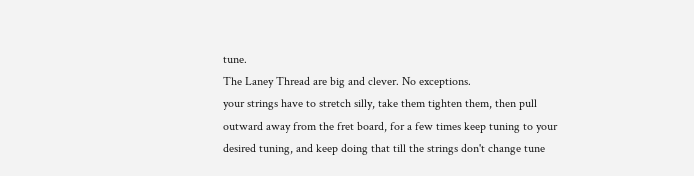tune.
The Laney Thread are big and clever. No exceptions.
your strings have to stretch silly, take them tighten them, then pull outward away from the fret board, for a few times keep tuning to your desired tuning, and keep doing that till the strings don't change tune